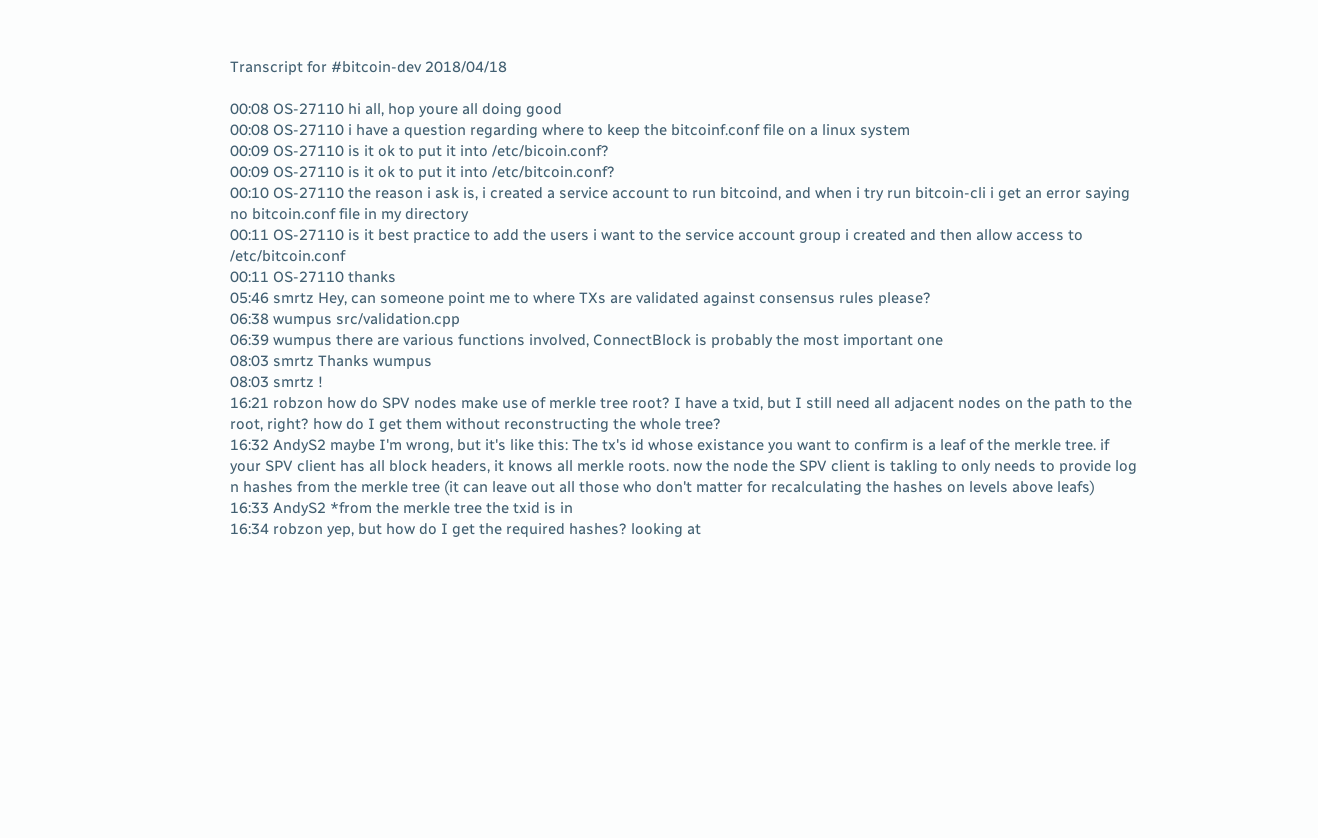Transcript for #bitcoin-dev 2018/04/18

00:08 OS-27110 hi all, hop youre all doing good
00:08 OS-27110 i have a question regarding where to keep the bitcoinf.conf file on a linux system
00:09 OS-27110 is it ok to put it into /etc/bicoin.conf?
00:09 OS-27110 is it ok to put it into /etc/bitcoin.conf?
00:10 OS-27110 the reason i ask is, i created a service account to run bitcoind, and when i try run bitcoin-cli i get an error saying no bitcoin.conf file in my directory
00:11 OS-27110 is it best practice to add the users i want to the service account group i created and then allow access to /etc/bitcoin.conf
00:11 OS-27110 thanks
05:46 smrtz Hey, can someone point me to where TXs are validated against consensus rules please?
06:38 wumpus src/validation.cpp
06:39 wumpus there are various functions involved, ConnectBlock is probably the most important one
08:03 smrtz Thanks wumpus
08:03 smrtz !
16:21 robzon how do SPV nodes make use of merkle tree root? I have a txid, but I still need all adjacent nodes on the path to the root, right? how do I get them without reconstructing the whole tree?
16:32 AndyS2 maybe I'm wrong, but it's like this: The tx's id whose existance you want to confirm is a leaf of the merkle tree. if your SPV client has all block headers, it knows all merkle roots. now the node the SPV client is takling to only needs to provide log n hashes from the merkle tree (it can leave out all those who don't matter for recalculating the hashes on levels above leafs)
16:33 AndyS2 *from the merkle tree the txid is in
16:34 robzon yep, but how do I get the required hashes? looking at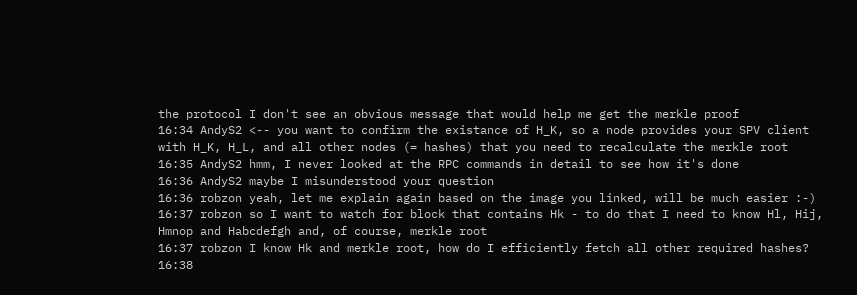the protocol I don't see an obvious message that would help me get the merkle proof
16:34 AndyS2 <-- you want to confirm the existance of H_K, so a node provides your SPV client with H_K, H_L, and all other nodes (= hashes) that you need to recalculate the merkle root
16:35 AndyS2 hmm, I never looked at the RPC commands in detail to see how it's done
16:36 AndyS2 maybe I misunderstood your question
16:36 robzon yeah, let me explain again based on the image you linked, will be much easier :-)
16:37 robzon so I want to watch for block that contains Hk - to do that I need to know Hl, Hij, Hmnop and Habcdefgh and, of course, merkle root
16:37 robzon I know Hk and merkle root, how do I efficiently fetch all other required hashes?
16:38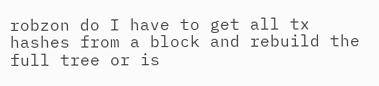robzon do I have to get all tx hashes from a block and rebuild the full tree or is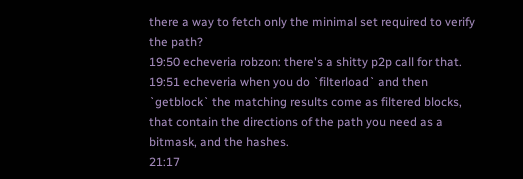there a way to fetch only the minimal set required to verify the path?
19:50 echeveria robzon: there's a shitty p2p call for that.
19:51 echeveria when you do `filterload` and then `getblock` the matching results come as filtered blocks, that contain the directions of the path you need as a bitmask, and the hashes.
21:17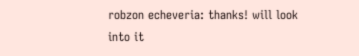robzon echeveria: thanks! will look into it